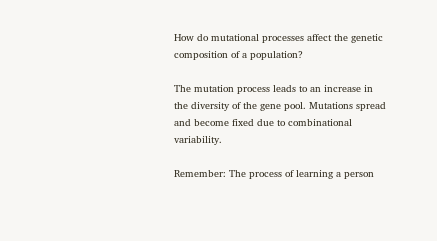How do mutational processes affect the genetic composition of a population?

The mutation process leads to an increase in the diversity of the gene pool. Mutations spread and become fixed due to combinational variability.

Remember: The process of learning a person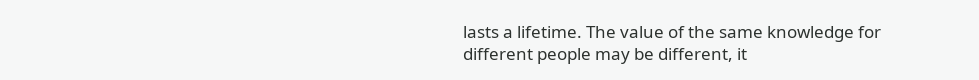lasts a lifetime. The value of the same knowledge for different people may be different, it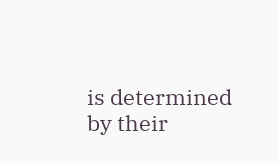is determined by their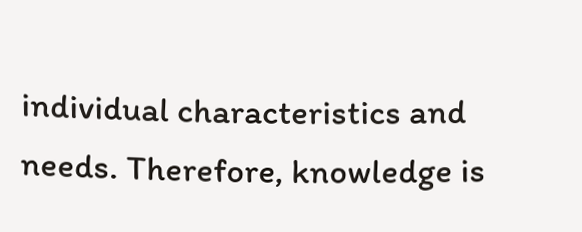individual characteristics and needs. Therefore, knowledge is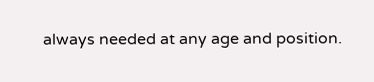always needed at any age and position.